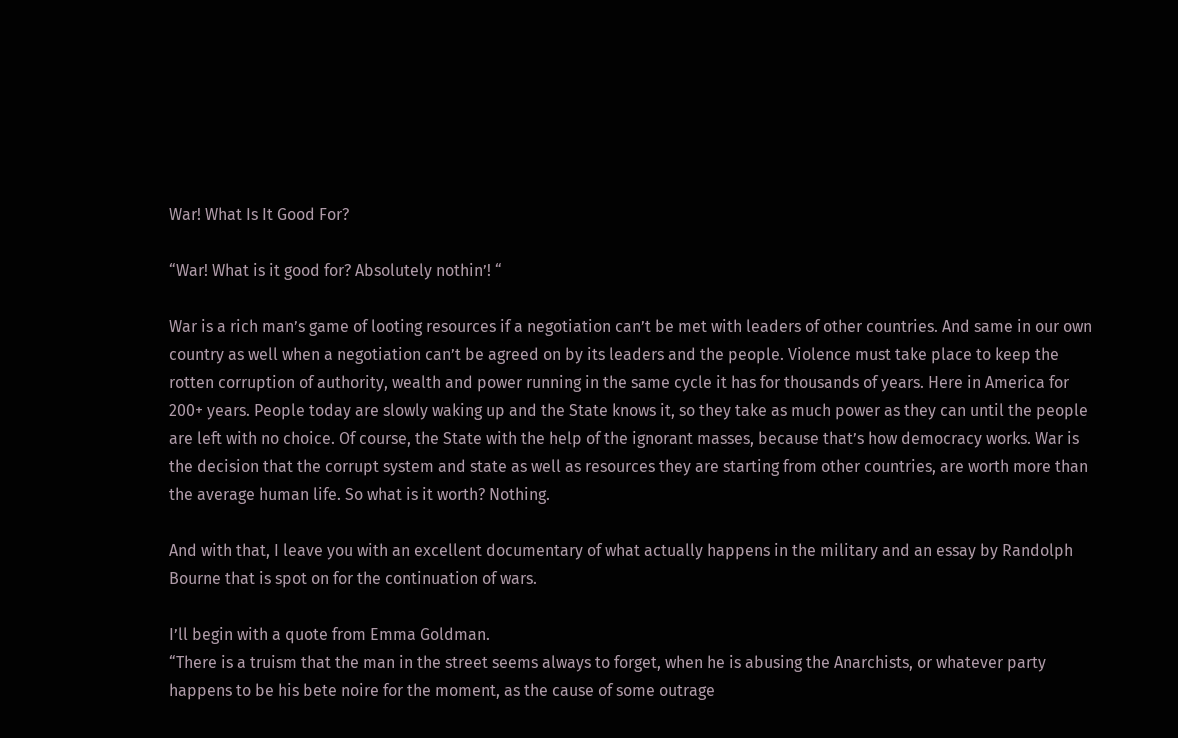War! What Is It Good For?

“War! What is it good for? Absolutely nothin’! “

War is a rich man’s game of looting resources if a negotiation can’t be met with leaders of other countries. And same in our own country as well when a negotiation can’t be agreed on by its leaders and the people. Violence must take place to keep the rotten corruption of authority, wealth and power running in the same cycle it has for thousands of years. Here in America for 200+ years. People today are slowly waking up and the State knows it, so they take as much power as they can until the people are left with no choice. Of course, the State with the help of the ignorant masses, because that’s how democracy works. War is the decision that the corrupt system and state as well as resources they are starting from other countries, are worth more than the average human life. So what is it worth? Nothing.

And with that, I leave you with an excellent documentary of what actually happens in the military and an essay by Randolph Bourne that is spot on for the continuation of wars.

I’ll begin with a quote from Emma Goldman.
“There is a truism that the man in the street seems always to forget, when he is abusing the Anarchists, or whatever party happens to be his bete noire for the moment, as the cause of some outrage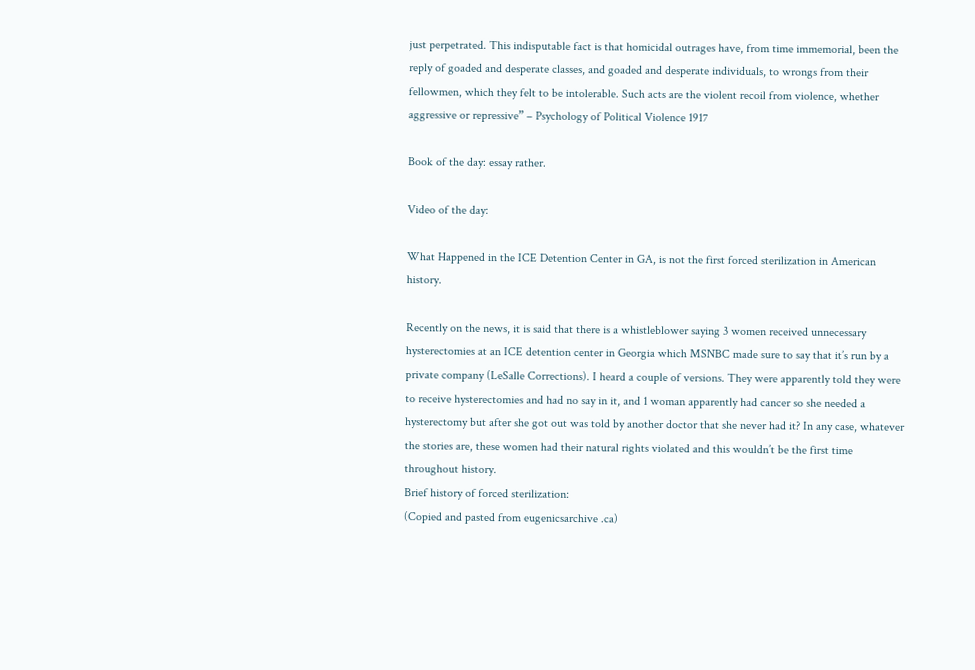just perpetrated. This indisputable fact is that homicidal outrages have, from time immemorial, been the reply of goaded and desperate classes, and goaded and desperate individuals, to wrongs from their fellowmen, which they felt to be intolerable. Such acts are the violent recoil from violence, whether aggressive or repressive” – Psychology of Political Violence 1917

Book of the day: essay rather.

Video of the day:

What Happened in the ICE Detention Center in GA, is not the first forced sterilization in American history.

Recently on the news, it is said that there is a whistleblower saying 3 women received unnecessary hysterectomies at an ICE detention center in Georgia which MSNBC made sure to say that it’s run by a private company (LeSalle Corrections). I heard a couple of versions. They were apparently told they were to receive hysterectomies and had no say in it, and 1 woman apparently had cancer so she needed a hysterectomy but after she got out was told by another doctor that she never had it? In any case, whatever the stories are, these women had their natural rights violated and this wouldn’t be the first time throughout history.
Brief history of forced sterilization:
(Copied and pasted from eugenicsarchive .ca)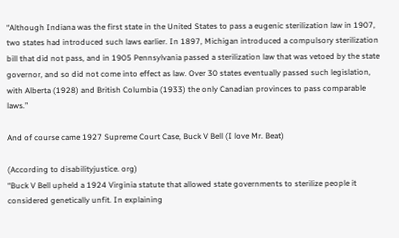“Although Indiana was the first state in the United States to pass a eugenic sterilization law in 1907, two states had introduced such laws earlier. In 1897, Michigan introduced a compulsory sterilization bill that did not pass, and in 1905 Pennsylvania passed a sterilization law that was vetoed by the state governor, and so did not come into effect as law. Over 30 states eventually passed such legislation, with Alberta (1928) and British Columbia (1933) the only Canadian provinces to pass comparable laws.”

And of course came 1927 Supreme Court Case, Buck V Bell (I love Mr. Beat)

(According to disabilityjustice. org)
“Buck V Bell upheld a 1924 Virginia statute that allowed state governments to sterilize people it considered genetically unfit. In explaining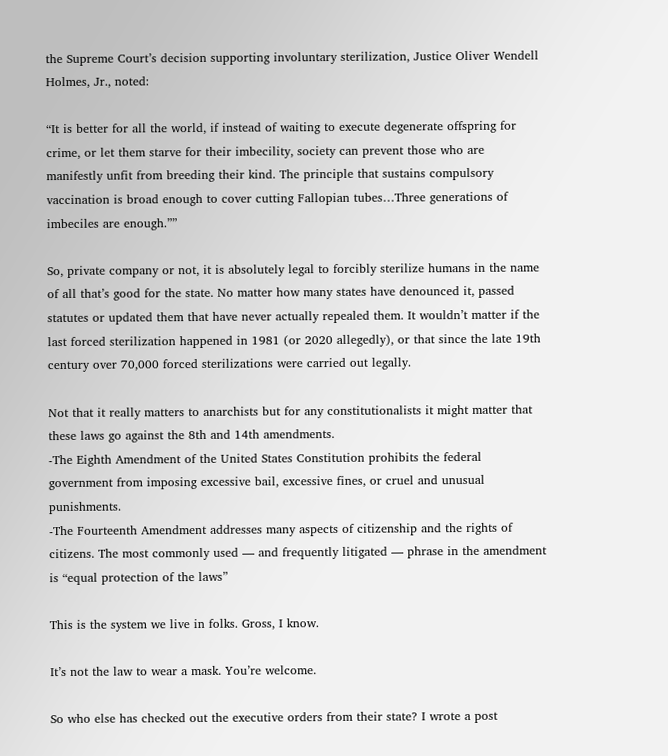the Supreme Court’s decision supporting involuntary sterilization, Justice Oliver Wendell Holmes, Jr., noted:

“It is better for all the world, if instead of waiting to execute degenerate offspring for crime, or let them starve for their imbecility, society can prevent those who are manifestly unfit from breeding their kind. The principle that sustains compulsory vaccination is broad enough to cover cutting Fallopian tubes…Three generations of imbeciles are enough.””

So, private company or not, it is absolutely legal to forcibly sterilize humans in the name of all that’s good for the state. No matter how many states have denounced it, passed statutes or updated them that have never actually repealed them. It wouldn’t matter if the last forced sterilization happened in 1981 (or 2020 allegedly), or that since the late 19th century over 70,000 forced sterilizations were carried out legally.

Not that it really matters to anarchists but for any constitutionalists it might matter that these laws go against the 8th and 14th amendments.
-The Eighth Amendment of the United States Constitution prohibits the federal government from imposing excessive bail, excessive fines, or cruel and unusual punishments.
-The Fourteenth Amendment addresses many aspects of citizenship and the rights of citizens. The most commonly used — and frequently litigated — phrase in the amendment is “equal protection of the laws”

This is the system we live in folks. Gross, I know.

It’s not the law to wear a mask. You’re welcome.

So who else has checked out the executive orders from their state? I wrote a post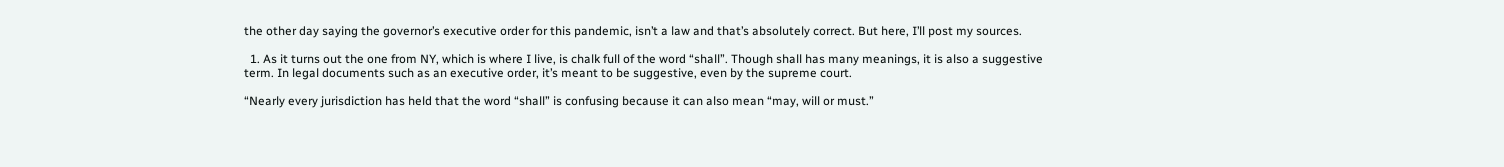the other day saying the governor’s executive order for this pandemic, isn’t a law and that’s absolutely correct. But here, I’ll post my sources.

  1. As it turns out the one from NY, which is where I live, is chalk full of the word “shall”. Though shall has many meanings, it is also a suggestive term. In legal documents such as an executive order, it’s meant to be suggestive, even by the supreme court.

“Nearly every jurisdiction has held that the word “shall” is confusing because it can also mean “may, will or must.”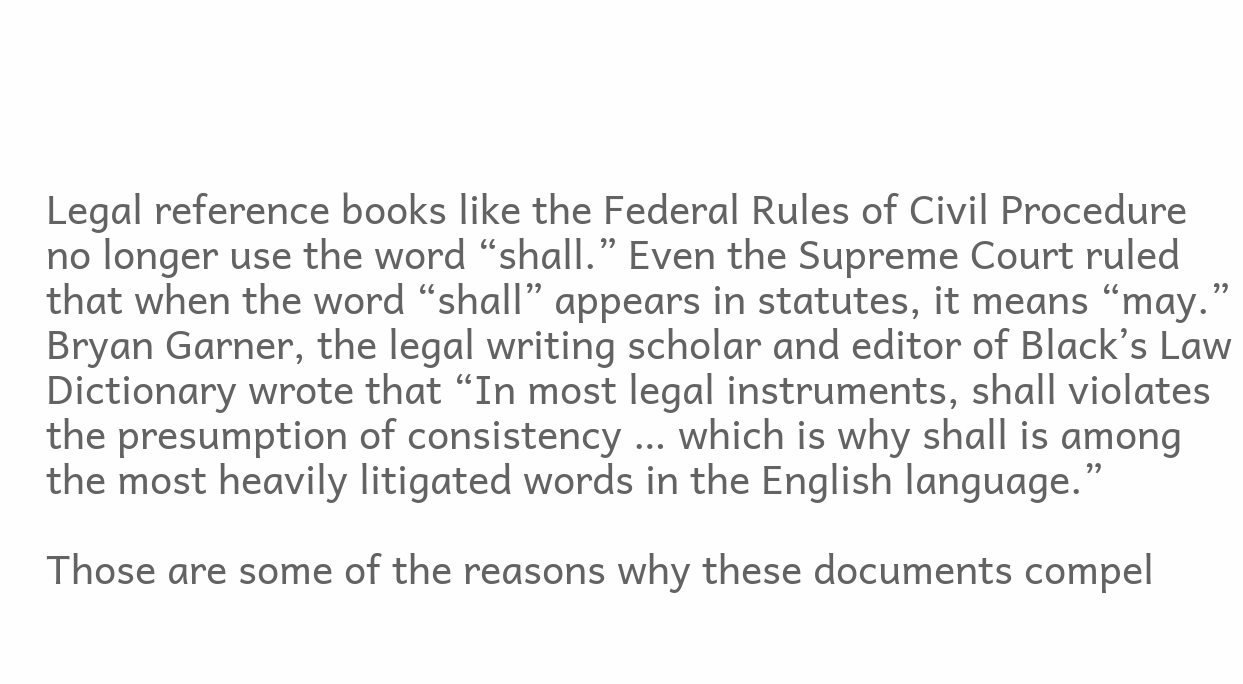Legal reference books like the Federal Rules of Civil Procedure no longer use the word “shall.” Even the Supreme Court ruled that when the word “shall” appears in statutes, it means “may.”
Bryan Garner, the legal writing scholar and editor of Black’s Law Dictionary wrote that “In most legal instruments, shall violates the presumption of consistency … which is why shall is among the most heavily litigated words in the English language.”

Those are some of the reasons why these documents compel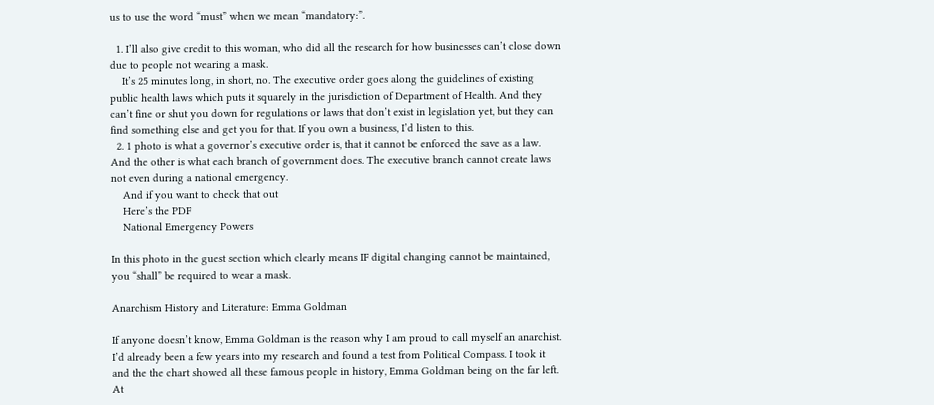us to use the word “must” when we mean “mandatory:”.

  1. I’ll also give credit to this woman, who did all the research for how businesses can’t close down due to people not wearing a mask.
    It’s 25 minutes long, in short, no. The executive order goes along the guidelines of existing public health laws which puts it squarely in the jurisdiction of Department of Health. And they can’t fine or shut you down for regulations or laws that don’t exist in legislation yet, but they can find something else and get you for that. If you own a business, I’d listen to this.
  2. 1 photo is what a governor’s executive order is, that it cannot be enforced the save as a law. And the other is what each branch of government does. The executive branch cannot create laws not even during a national emergency.
    And if you want to check that out
    Here’s the PDF
    National Emergency Powers

In this photo in the guest section which clearly means IF digital changing cannot be maintained, you “shall” be required to wear a mask.

Anarchism History and Literature: Emma Goldman

If anyone doesn’t know, Emma Goldman is the reason why I am proud to call myself an anarchist. I’d already been a few years into my research and found a test from Political Compass. I took it and the the chart showed all these famous people in history, Emma Goldman being on the far left. At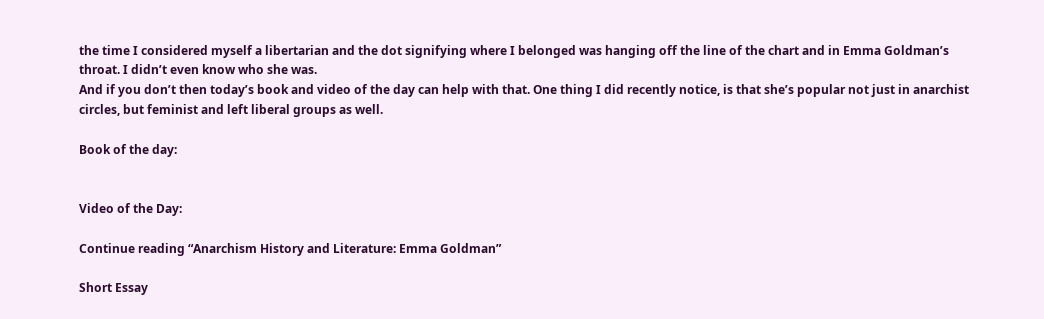the time I considered myself a libertarian and the dot signifying where I belonged was hanging off the line of the chart and in Emma Goldman’s throat. I didn’t even know who she was.
And if you don’t then today’s book and video of the day can help with that. One thing I did recently notice, is that she’s popular not just in anarchist circles, but feminist and left liberal groups as well.

Book of the day:


Video of the Day:

Continue reading “Anarchism History and Literature: Emma Goldman”

Short Essay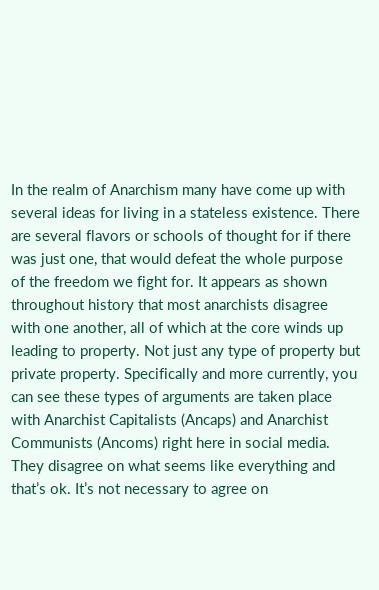In the realm of Anarchism many have come up with several ideas for living in a stateless existence. There are several flavors or schools of thought for if there was just one, that would defeat the whole purpose of the freedom we fight for. It appears as shown throughout history that most anarchists disagree with one another, all of which at the core winds up leading to property. Not just any type of property but private property. Specifically and more currently, you can see these types of arguments are taken place with Anarchist Capitalists (Ancaps) and Anarchist Communists (Ancoms) right here in social media. They disagree on what seems like everything and that’s ok. It’s not necessary to agree on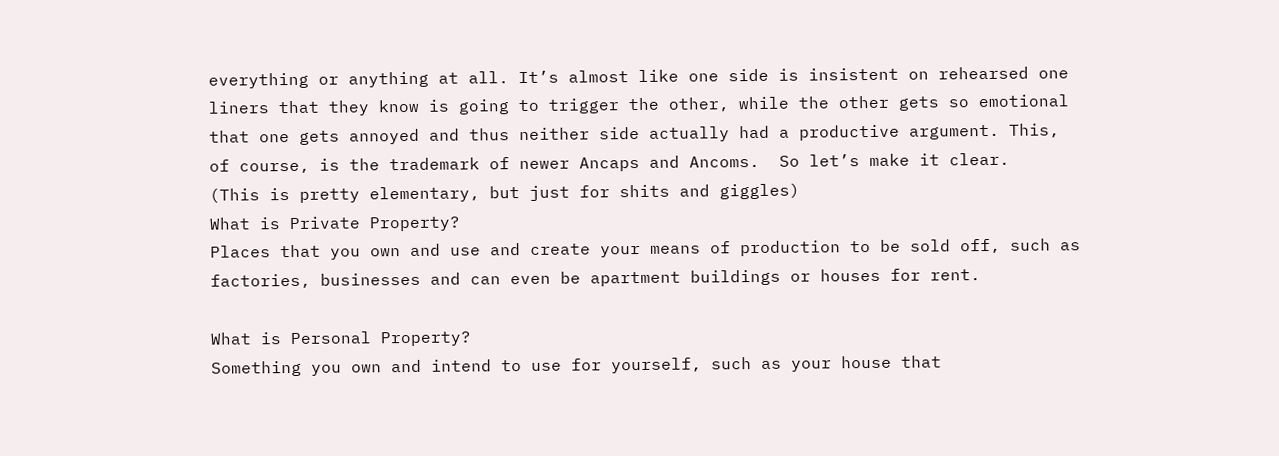everything or anything at all. It’s almost like one side is insistent on rehearsed one liners that they know is going to trigger the other, while the other gets so emotional that one gets annoyed and thus neither side actually had a productive argument. This, of course, is the trademark of newer Ancaps and Ancoms.  So let’s make it clear.
(This is pretty elementary, but just for shits and giggles)
What is Private Property?
Places that you own and use and create your means of production to be sold off, such as factories, businesses and can even be apartment buildings or houses for rent.

What is Personal Property?
Something you own and intend to use for yourself, such as your house that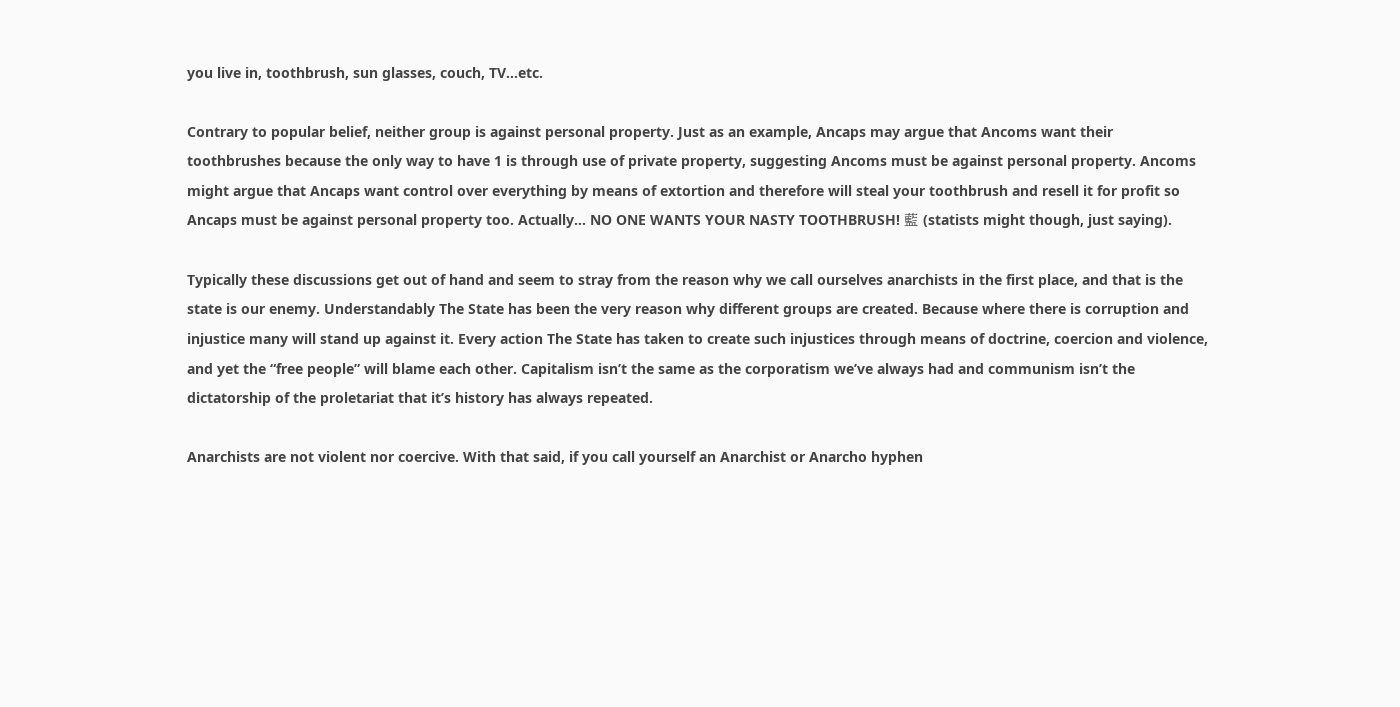you live in, toothbrush, sun glasses, couch, TV…etc.

Contrary to popular belief, neither group is against personal property. Just as an example, Ancaps may argue that Ancoms want their toothbrushes because the only way to have 1 is through use of private property, suggesting Ancoms must be against personal property. Ancoms might argue that Ancaps want control over everything by means of extortion and therefore will steal your toothbrush and resell it for profit so Ancaps must be against personal property too. Actually… NO ONE WANTS YOUR NASTY TOOTHBRUSH! 藍 (statists might though, just saying).

Typically these discussions get out of hand and seem to stray from the reason why we call ourselves anarchists in the first place, and that is the state is our enemy. Understandably The State has been the very reason why different groups are created. Because where there is corruption and injustice many will stand up against it. Every action The State has taken to create such injustices through means of doctrine, coercion and violence, and yet the “free people” will blame each other. Capitalism isn’t the same as the corporatism we’ve always had and communism isn’t the dictatorship of the proletariat that it’s history has always repeated.

Anarchists are not violent nor coercive. With that said, if you call yourself an Anarchist or Anarcho hyphen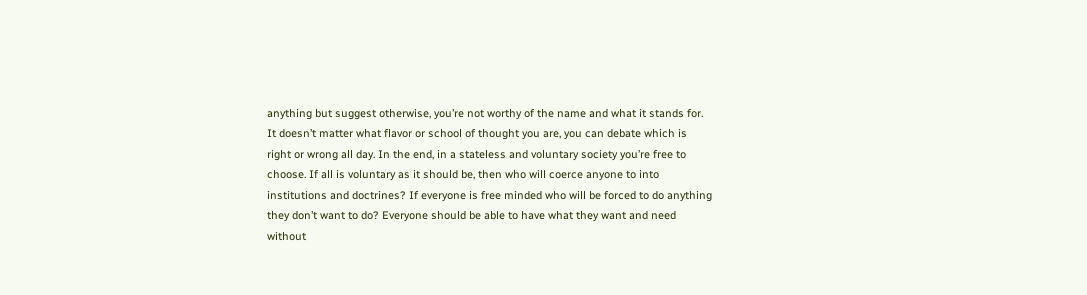anything but suggest otherwise, you’re not worthy of the name and what it stands for.
It doesn’t matter what flavor or school of thought you are, you can debate which is right or wrong all day. In the end, in a stateless and voluntary society you’re free to choose. If all is voluntary as it should be, then who will coerce anyone to into institutions and doctrines? If everyone is free minded who will be forced to do anything they don’t want to do? Everyone should be able to have what they want and need without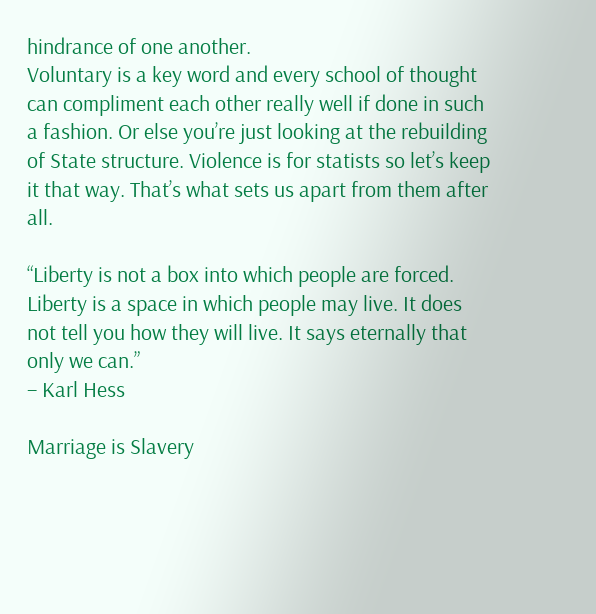hindrance of one another.
Voluntary is a key word and every school of thought can compliment each other really well if done in such a fashion. Or else you’re just looking at the rebuilding of State structure. Violence is for statists so let’s keep it that way. That’s what sets us apart from them after all.

“Liberty is not a box into which people are forced. Liberty is a space in which people may live. It does not tell you how they will live. It says eternally that only we can.”
– Karl Hess

Marriage is Slavery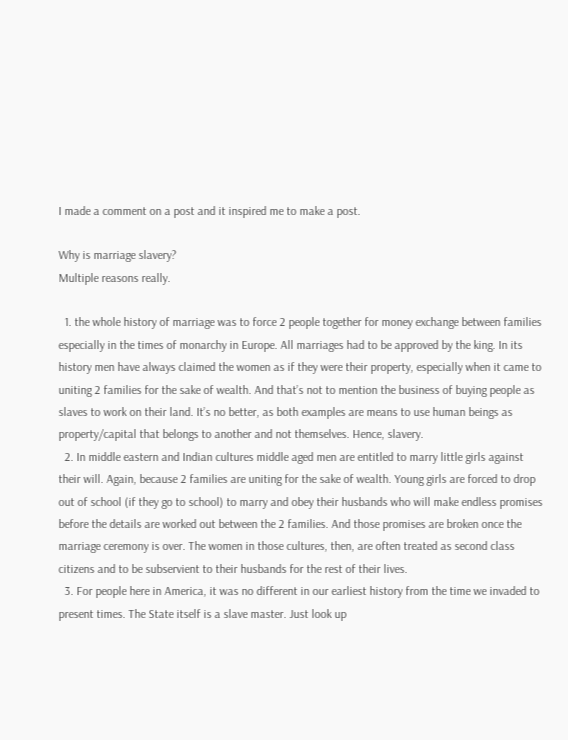I made a comment on a post and it inspired me to make a post.

Why is marriage slavery?
Multiple reasons really.

  1. the whole history of marriage was to force 2 people together for money exchange between families especially in the times of monarchy in Europe. All marriages had to be approved by the king. In its history men have always claimed the women as if they were their property, especially when it came to uniting 2 families for the sake of wealth. And that’s not to mention the business of buying people as slaves to work on their land. It’s no better, as both examples are means to use human beings as property/capital that belongs to another and not themselves. Hence, slavery.
  2. In middle eastern and Indian cultures middle aged men are entitled to marry little girls against their will. Again, because 2 families are uniting for the sake of wealth. Young girls are forced to drop out of school (if they go to school) to marry and obey their husbands who will make endless promises before the details are worked out between the 2 families. And those promises are broken once the marriage ceremony is over. The women in those cultures, then, are often treated as second class citizens and to be subservient to their husbands for the rest of their lives.
  3. For people here in America, it was no different in our earliest history from the time we invaded to present times. The State itself is a slave master. Just look up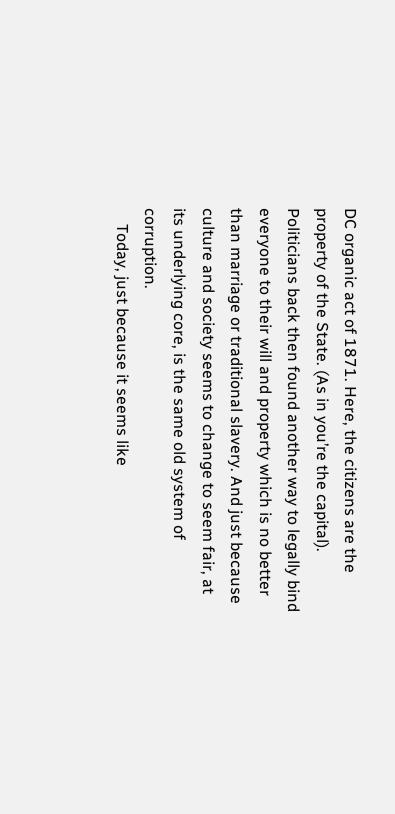DC organic act of 1871. Here, the citizens are the property of the State. (As in you’re the capital). Politicians back then found another way to legally bind everyone to their will and property which is no better than marriage or traditional slavery. And just because culture and society seems to change to seem fair, at its underlying core, is the same old system of corruption.
    Today, just because it seems like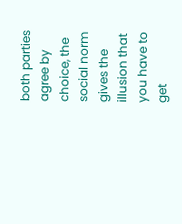both parties agree by choice, the social norm gives the illusion that you have to get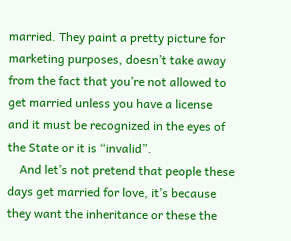married. They paint a pretty picture for marketing purposes, doesn’t take away from the fact that you’re not allowed to get married unless you have a license and it must be recognized in the eyes of the State or it is “invalid”.
    And let’s not pretend that people these days get married for love, it’s because they want the inheritance or these the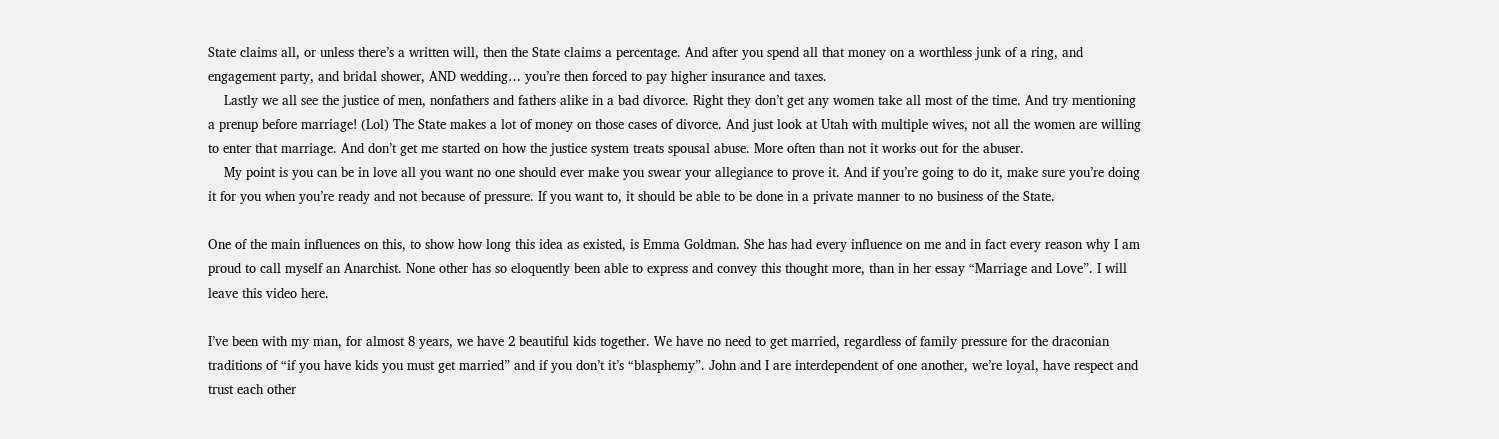State claims all, or unless there’s a written will, then the State claims a percentage. And after you spend all that money on a worthless junk of a ring, and engagement party, and bridal shower, AND wedding… you’re then forced to pay higher insurance and taxes.
    Lastly we all see the justice of men, nonfathers and fathers alike in a bad divorce. Right they don’t get any women take all most of the time. And try mentioning a prenup before marriage! (Lol) The State makes a lot of money on those cases of divorce. And just look at Utah with multiple wives, not all the women are willing to enter that marriage. And don’t get me started on how the justice system treats spousal abuse. More often than not it works out for the abuser.
    My point is you can be in love all you want no one should ever make you swear your allegiance to prove it. And if you’re going to do it, make sure you’re doing it for you when you’re ready and not because of pressure. If you want to, it should be able to be done in a private manner to no business of the State.

One of the main influences on this, to show how long this idea as existed, is Emma Goldman. She has had every influence on me and in fact every reason why I am proud to call myself an Anarchist. None other has so eloquently been able to express and convey this thought more, than in her essay “Marriage and Love”. I will leave this video here.

I’ve been with my man, for almost 8 years, we have 2 beautiful kids together. We have no need to get married, regardless of family pressure for the draconian traditions of “if you have kids you must get married” and if you don’t it’s “blasphemy”. John and I are interdependent of one another, we’re loyal, have respect and trust each other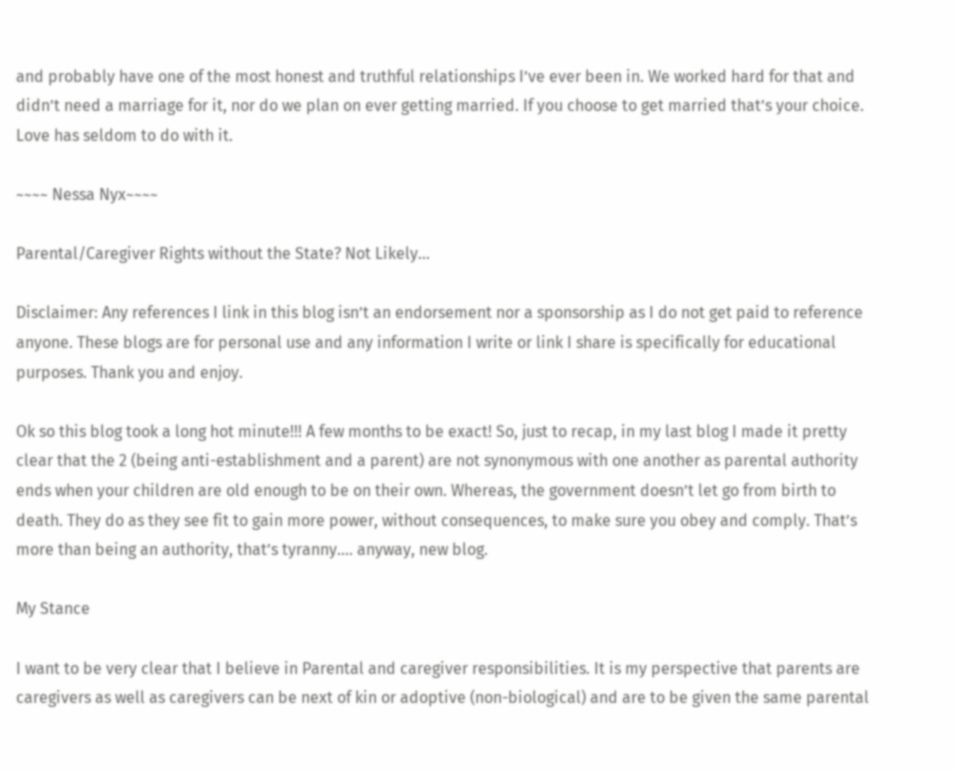and probably have one of the most honest and truthful relationships I’ve ever been in. We worked hard for that and didn’t need a marriage for it, nor do we plan on ever getting married. If you choose to get married that’s your choice. Love has seldom to do with it.

~~~~ Nessa Nyx~~~~

Parental/Caregiver Rights without the State? Not Likely…

Disclaimer: Any references I link in this blog isn’t an endorsement nor a sponsorship as I do not get paid to reference anyone. These blogs are for personal use and any information I write or link I share is specifically for educational purposes. Thank you and enjoy.

Ok so this blog took a long hot minute!!! A few months to be exact! So, just to recap, in my last blog I made it pretty clear that the 2 (being anti-establishment and a parent) are not synonymous with one another as parental authority ends when your children are old enough to be on their own. Whereas, the government doesn’t let go from birth to death. They do as they see fit to gain more power, without consequences, to make sure you obey and comply. That’s more than being an authority, that’s tyranny…. anyway, new blog.

My Stance

I want to be very clear that I believe in Parental and caregiver responsibilities. It is my perspective that parents are caregivers as well as caregivers can be next of kin or adoptive (non-biological) and are to be given the same parental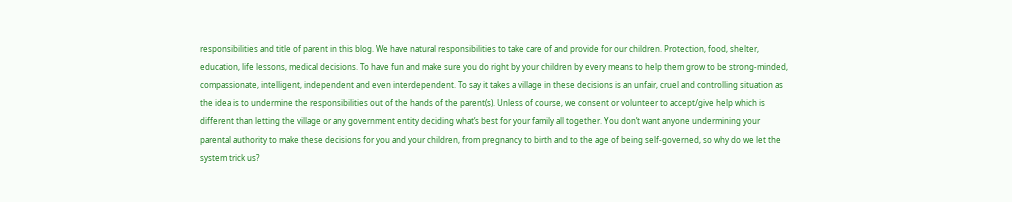responsibilities and title of parent in this blog. We have natural responsibilities to take care of and provide for our children. Protection, food, shelter, education, life lessons, medical decisions. To have fun and make sure you do right by your children by every means to help them grow to be strong-minded, compassionate, intelligent, independent and even interdependent. To say it takes a village in these decisions is an unfair, cruel and controlling situation as the idea is to undermine the responsibilities out of the hands of the parent(s). Unless of course, we consent or volunteer to accept/give help which is different than letting the village or any government entity deciding what’s best for your family all together. You don’t want anyone undermining your parental authority to make these decisions for you and your children, from pregnancy to birth and to the age of being self-governed, so why do we let the system trick us?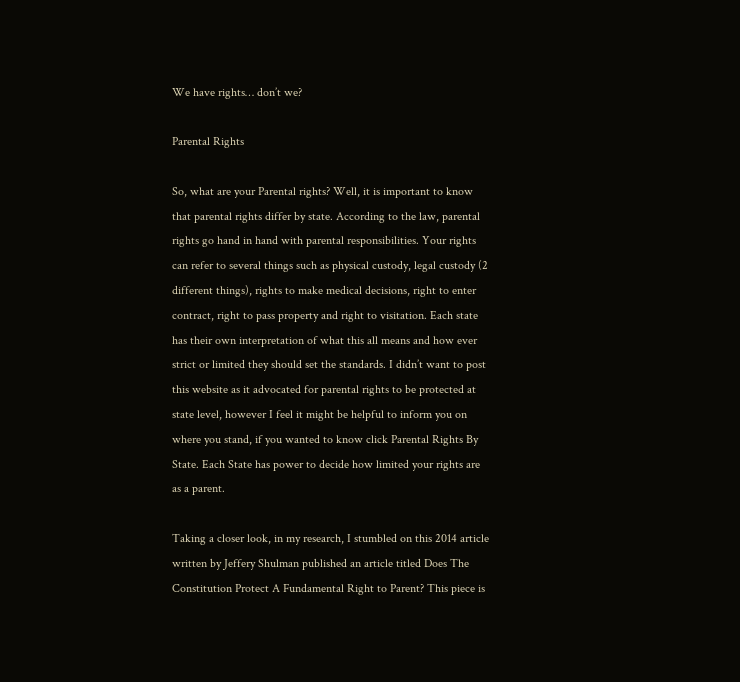We have rights… don’t we?

Parental Rights

So, what are your Parental rights? Well, it is important to know that parental rights differ by state. According to the law, parental rights go hand in hand with parental responsibilities. Your rights can refer to several things such as physical custody, legal custody (2 different things), rights to make medical decisions, right to enter contract, right to pass property and right to visitation. Each state has their own interpretation of what this all means and how ever strict or limited they should set the standards. I didn’t want to post this website as it advocated for parental rights to be protected at state level, however I feel it might be helpful to inform you on where you stand, if you wanted to know click Parental Rights By State. Each State has power to decide how limited your rights are as a parent.

Taking a closer look, in my research, I stumbled on this 2014 article written by Jeffery Shulman published an article titled Does The Constitution Protect A Fundamental Right to Parent? This piece is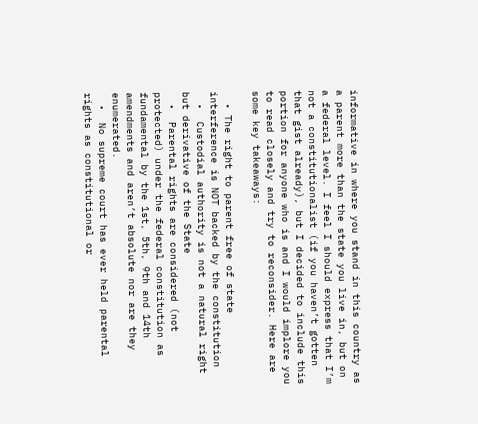informative in where you stand in this country as a parent more than the state you live in, but on a federal level. I feel I should express that I’m not a constitutionalist (if you haven’t gotten that gist already), but I decided to include this portion for anyone who is and I would implore you to read closely and try to reconsider. Here are some key takeaways:

  • The right to parent free of state interference is NOT backed by the constitution
  •  Custodial authority is not a natural right but derivative of the State
  •  Parental rights are considered (not protected) under the federal constitution as fundamental by the 1st, 5th, 9th and 14th amendments and aren’t absolute nor are they enumerated.
  •  No supreme court has ever held parental rights as constitutional or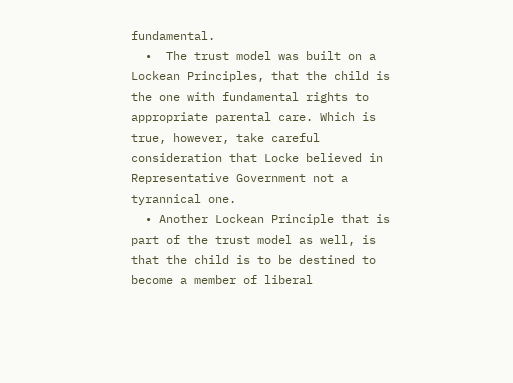fundamental.
  •  The trust model was built on a Lockean Principles, that the child is the one with fundamental rights to appropriate parental care. Which is true, however, take careful consideration that Locke believed in Representative Government not a tyrannical one.
  • Another Lockean Principle that is part of the trust model as well, is that the child is to be destined to become a member of liberal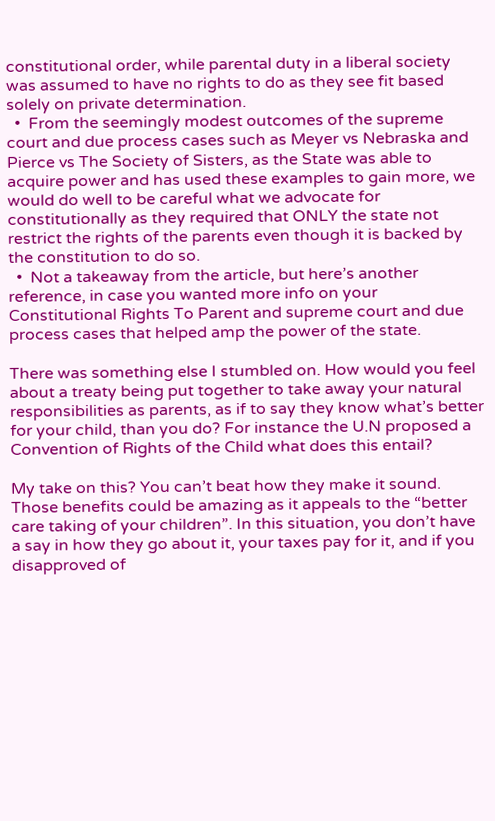constitutional order, while parental duty in a liberal society was assumed to have no rights to do as they see fit based solely on private determination.
  •  From the seemingly modest outcomes of the supreme court and due process cases such as Meyer vs Nebraska and Pierce vs The Society of Sisters, as the State was able to acquire power and has used these examples to gain more, we would do well to be careful what we advocate for constitutionally as they required that ONLY the state not restrict the rights of the parents even though it is backed by the constitution to do so.
  •  Not a takeaway from the article, but here’s another reference, in case you wanted more info on your Constitutional Rights To Parent and supreme court and due process cases that helped amp the power of the state.

There was something else I stumbled on. How would you feel about a treaty being put together to take away your natural responsibilities as parents, as if to say they know what’s better for your child, than you do? For instance the U.N proposed a Convention of Rights of the Child what does this entail?

My take on this? You can’t beat how they make it sound. Those benefits could be amazing as it appeals to the “better care taking of your children”. In this situation, you don’t have a say in how they go about it, your taxes pay for it, and if you disapproved of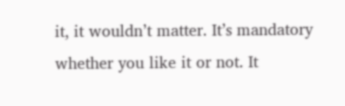it, it wouldn’t matter. It’s mandatory whether you like it or not. It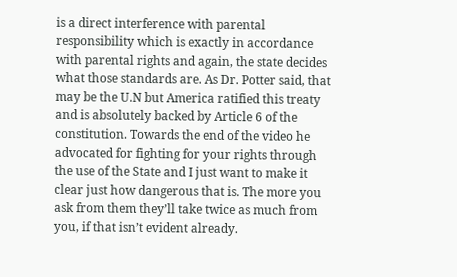is a direct interference with parental responsibility which is exactly in accordance with parental rights and again, the state decides what those standards are. As Dr. Potter said, that may be the U.N but America ratified this treaty and is absolutely backed by Article 6 of the constitution. Towards the end of the video he advocated for fighting for your rights through the use of the State and I just want to make it clear just how dangerous that is. The more you ask from them they’ll take twice as much from you, if that isn’t evident already.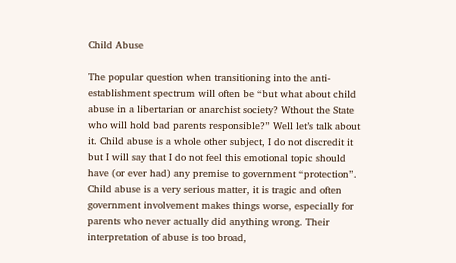Child Abuse

The popular question when transitioning into the anti-establishment spectrum will often be “but what about child abuse in a libertarian or anarchist society? Wthout the State who will hold bad parents responsible?” Well let’s talk about it. Child abuse is a whole other subject, I do not discredit it but I will say that I do not feel this emotional topic should have (or ever had) any premise to government “protection”. Child abuse is a very serious matter, it is tragic and often government involvement makes things worse, especially for parents who never actually did anything wrong. Their interpretation of abuse is too broad,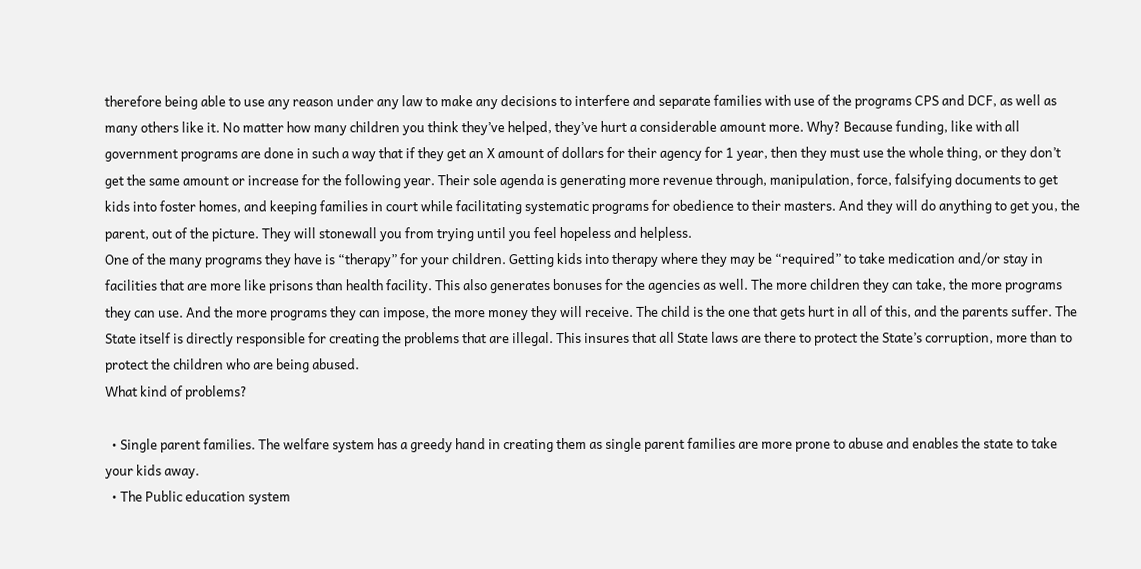therefore being able to use any reason under any law to make any decisions to interfere and separate families with use of the programs CPS and DCF, as well as many others like it. No matter how many children you think they’ve helped, they’ve hurt a considerable amount more. Why? Because funding, like with all government programs are done in such a way that if they get an X amount of dollars for their agency for 1 year, then they must use the whole thing, or they don’t get the same amount or increase for the following year. Their sole agenda is generating more revenue through, manipulation, force, falsifying documents to get kids into foster homes, and keeping families in court while facilitating systematic programs for obedience to their masters. And they will do anything to get you, the parent, out of the picture. They will stonewall you from trying until you feel hopeless and helpless.
One of the many programs they have is “therapy” for your children. Getting kids into therapy where they may be “required” to take medication and/or stay in facilities that are more like prisons than health facility. This also generates bonuses for the agencies as well. The more children they can take, the more programs they can use. And the more programs they can impose, the more money they will receive. The child is the one that gets hurt in all of this, and the parents suffer. The State itself is directly responsible for creating the problems that are illegal. This insures that all State laws are there to protect the State’s corruption, more than to protect the children who are being abused.
What kind of problems?

  • Single parent families. The welfare system has a greedy hand in creating them as single parent families are more prone to abuse and enables the state to take your kids away.
  • The Public education system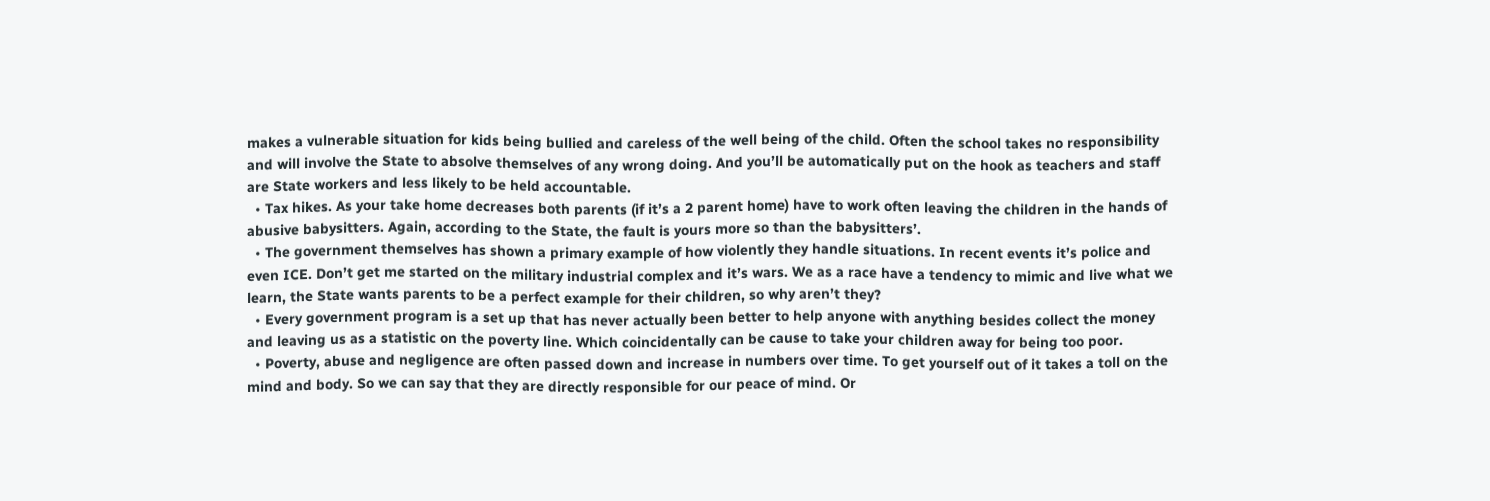makes a vulnerable situation for kids being bullied and careless of the well being of the child. Often the school takes no responsibility and will involve the State to absolve themselves of any wrong doing. And you’ll be automatically put on the hook as teachers and staff are State workers and less likely to be held accountable.
  • Tax hikes. As your take home decreases both parents (if it’s a 2 parent home) have to work often leaving the children in the hands of abusive babysitters. Again, according to the State, the fault is yours more so than the babysitters’.
  • The government themselves has shown a primary example of how violently they handle situations. In recent events it’s police and even ICE. Don’t get me started on the military industrial complex and it’s wars. We as a race have a tendency to mimic and live what we learn, the State wants parents to be a perfect example for their children, so why aren’t they?
  • Every government program is a set up that has never actually been better to help anyone with anything besides collect the money and leaving us as a statistic on the poverty line. Which coincidentally can be cause to take your children away for being too poor.
  • Poverty, abuse and negligence are often passed down and increase in numbers over time. To get yourself out of it takes a toll on the mind and body. So we can say that they are directly responsible for our peace of mind. Or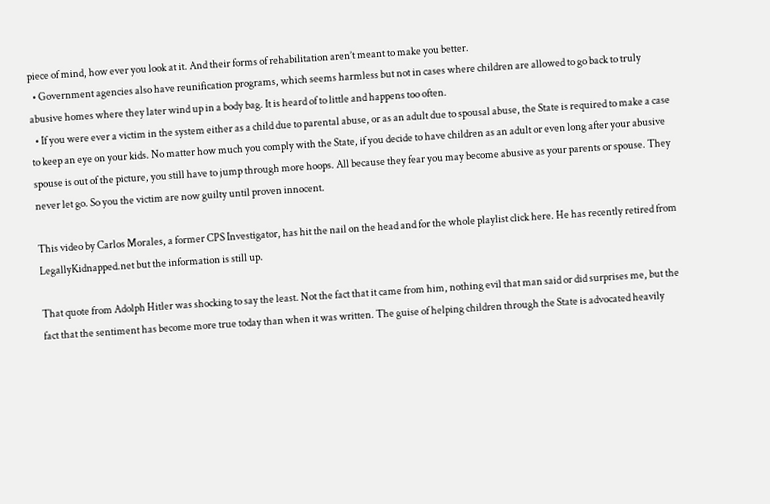piece of mind, how ever you look at it. And their forms of rehabilitation aren’t meant to make you better.
  • Government agencies also have reunification programs, which seems harmless but not in cases where children are allowed to go back to truly abusive homes where they later wind up in a body bag. It is heard of to little and happens too often.
  • If you were ever a victim in the system either as a child due to parental abuse, or as an adult due to spousal abuse, the State is required to make a case to keep an eye on your kids. No matter how much you comply with the State, if you decide to have children as an adult or even long after your abusive spouse is out of the picture, you still have to jump through more hoops. All because they fear you may become abusive as your parents or spouse. They never let go. So you the victim are now guilty until proven innocent.

This video by Carlos Morales, a former CPS Investigator, has hit the nail on the head and for the whole playlist click here. He has recently retired from LegallyKidnapped.net but the information is still up.

That quote from Adolph Hitler was shocking to say the least. Not the fact that it came from him, nothing evil that man said or did surprises me, but the fact that the sentiment has become more true today than when it was written. The guise of helping children through the State is advocated heavily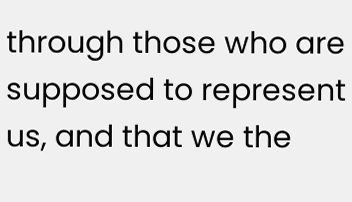through those who are supposed to represent us, and that we the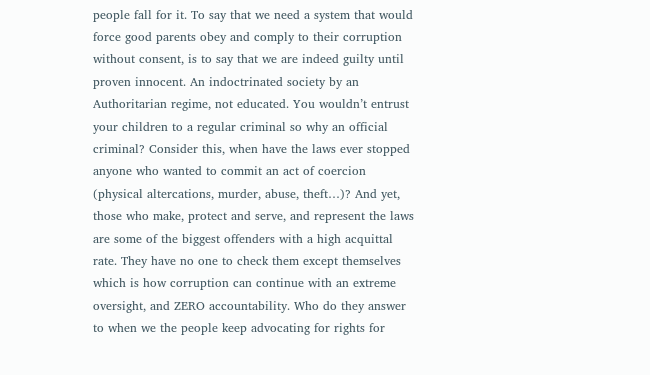people fall for it. To say that we need a system that would force good parents obey and comply to their corruption without consent, is to say that we are indeed guilty until proven innocent. An indoctrinated society by an Authoritarian regime, not educated. You wouldn’t entrust your children to a regular criminal so why an official criminal? Consider this, when have the laws ever stopped anyone who wanted to commit an act of coercion (physical altercations, murder, abuse, theft…)? And yet, those who make, protect and serve, and represent the laws are some of the biggest offenders with a high acquittal rate. They have no one to check them except themselves which is how corruption can continue with an extreme oversight, and ZERO accountability. Who do they answer to when we the people keep advocating for rights for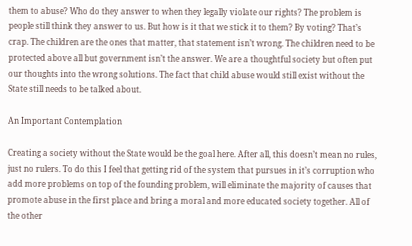them to abuse? Who do they answer to when they legally violate our rights? The problem is people still think they answer to us. But how is it that we stick it to them? By voting? That’s crap. The children are the ones that matter, that statement isn’t wrong. The children need to be protected above all but government isn’t the answer. We are a thoughtful society but often put our thoughts into the wrong solutions. The fact that child abuse would still exist without the State still needs to be talked about.

An Important Contemplation

Creating a society without the State would be the goal here. After all, this doesn’t mean no rules, just no rulers. To do this I feel that getting rid of the system that pursues in it’s corruption who add more problems on top of the founding problem, will eliminate the majority of causes that promote abuse in the first place and bring a moral and more educated society together. All of the other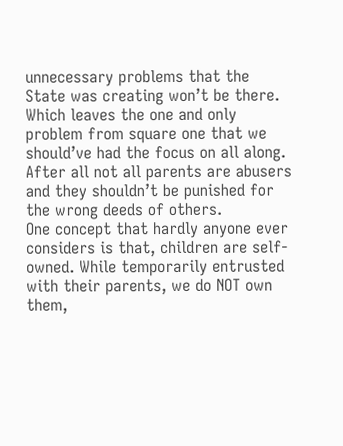unnecessary problems that the State was creating won’t be there. Which leaves the one and only problem from square one that we should’ve had the focus on all along. After all not all parents are abusers and they shouldn’t be punished for the wrong deeds of others.
One concept that hardly anyone ever considers is that, children are self-owned. While temporarily entrusted with their parents, we do NOT own them,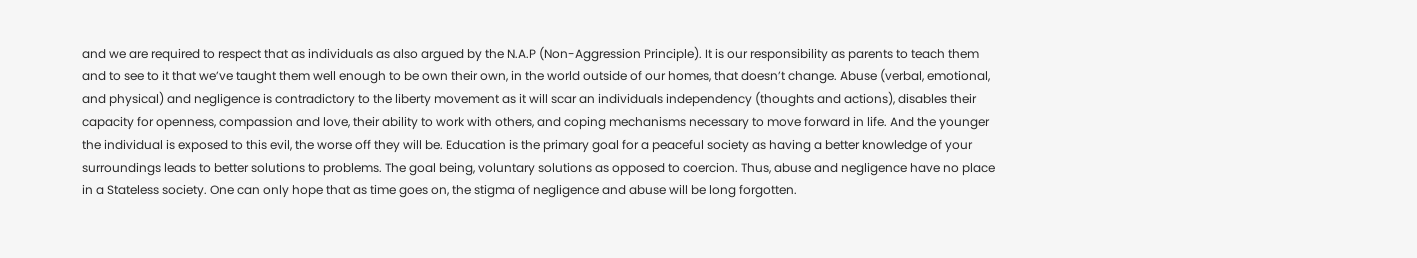and we are required to respect that as individuals as also argued by the N.A.P (Non-Aggression Principle). It is our responsibility as parents to teach them and to see to it that we’ve taught them well enough to be own their own, in the world outside of our homes, that doesn’t change. Abuse (verbal, emotional, and physical) and negligence is contradictory to the liberty movement as it will scar an individuals independency (thoughts and actions), disables their capacity for openness, compassion and love, their ability to work with others, and coping mechanisms necessary to move forward in life. And the younger the individual is exposed to this evil, the worse off they will be. Education is the primary goal for a peaceful society as having a better knowledge of your surroundings leads to better solutions to problems. The goal being, voluntary solutions as opposed to coercion. Thus, abuse and negligence have no place in a Stateless society. One can only hope that as time goes on, the stigma of negligence and abuse will be long forgotten.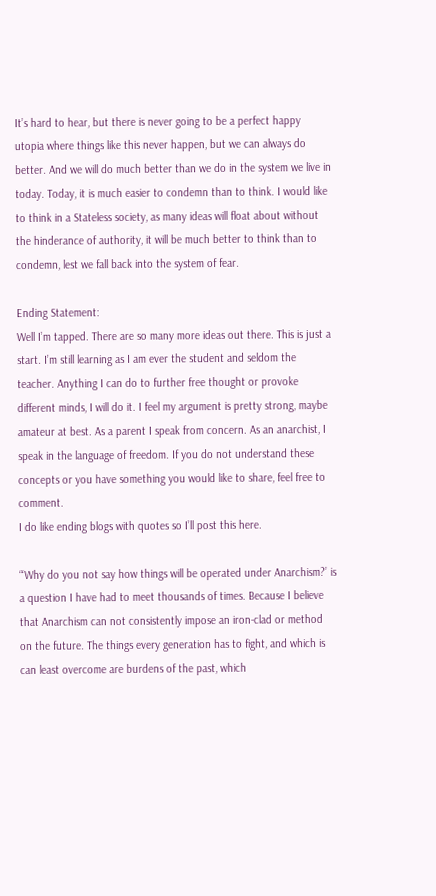It’s hard to hear, but there is never going to be a perfect happy utopia where things like this never happen, but we can always do better. And we will do much better than we do in the system we live in today. Today, it is much easier to condemn than to think. I would like to think in a Stateless society, as many ideas will float about without the hinderance of authority, it will be much better to think than to condemn, lest we fall back into the system of fear.

Ending Statement:
Well I’m tapped. There are so many more ideas out there. This is just a start. I’m still learning as I am ever the student and seldom the teacher. Anything I can do to further free thought or provoke different minds, I will do it. I feel my argument is pretty strong, maybe amateur at best. As a parent I speak from concern. As an anarchist, I speak in the language of freedom. If you do not understand these concepts or you have something you would like to share, feel free to comment.
I do like ending blogs with quotes so I’ll post this here.

“‘Why do you not say how things will be operated under Anarchism?’ is a question I have had to meet thousands of times. Because I believe that Anarchism can not consistently impose an iron-clad or method on the future. The things every generation has to fight, and which is can least overcome are burdens of the past, which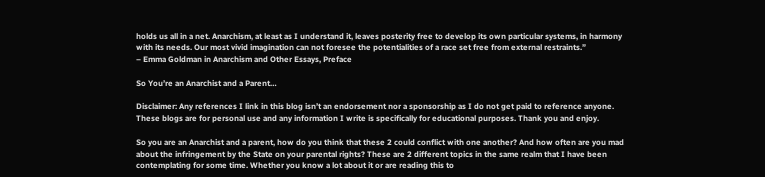holds us all in a net. Anarchism, at least as I understand it, leaves posterity free to develop its own particular systems, in harmony with its needs. Our most vivid imagination can not foresee the potentialities of a race set free from external restraints.”
– Emma Goldman in Anarchism and Other Essays, Preface

So You’re an Anarchist and a Parent…

Disclaimer: Any references I link in this blog isn’t an endorsement nor a sponsorship as I do not get paid to reference anyone. These blogs are for personal use and any information I write is specifically for educational purposes. Thank you and enjoy.

So you are an Anarchist and a parent, how do you think that these 2 could conflict with one another? And how often are you mad about the infringement by the State on your parental rights? These are 2 different topics in the same realm that I have been contemplating for some time. Whether you know a lot about it or are reading this to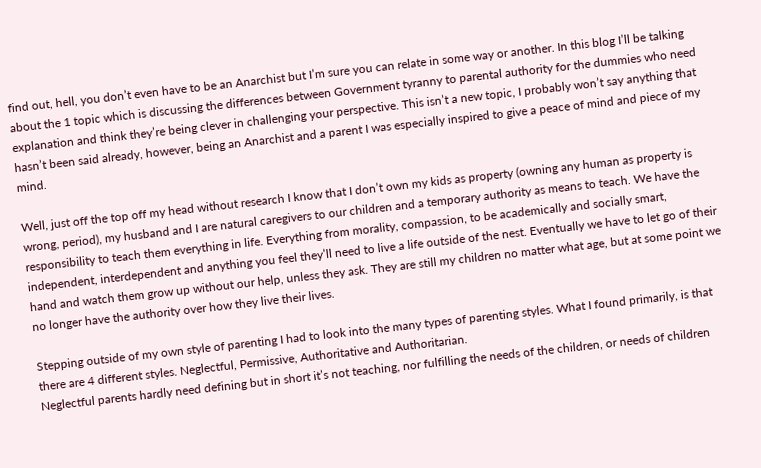find out, hell, you don’t even have to be an Anarchist but I’m sure you can relate in some way or another. In this blog I’ll be talking about the 1 topic which is discussing the differences between Government tyranny to parental authority for the dummies who need explanation and think they’re being clever in challenging your perspective. This isn’t a new topic, I probably won’t say anything that hasn’t been said already, however, being an Anarchist and a parent I was especially inspired to give a peace of mind and piece of my mind.

Well, just off the top off my head without research I know that I don’t own my kids as property (owning any human as property is wrong, period), my husband and I are natural caregivers to our children and a temporary authority as means to teach. We have the responsibility to teach them everything in life. Everything from morality, compassion, to be academically and socially smart, independent, interdependent and anything you feel they’ll need to live a life outside of the nest. Eventually we have to let go of their hand and watch them grow up without our help, unless they ask. They are still my children no matter what age, but at some point we no longer have the authority over how they live their lives.

Stepping outside of my own style of parenting I had to look into the many types of parenting styles. What I found primarily, is that there are 4 different styles. Neglectful, Permissive, Authoritative and Authoritarian.
Neglectful parents hardly need defining but in short it’s not teaching, nor fulfilling the needs of the children, or needs of children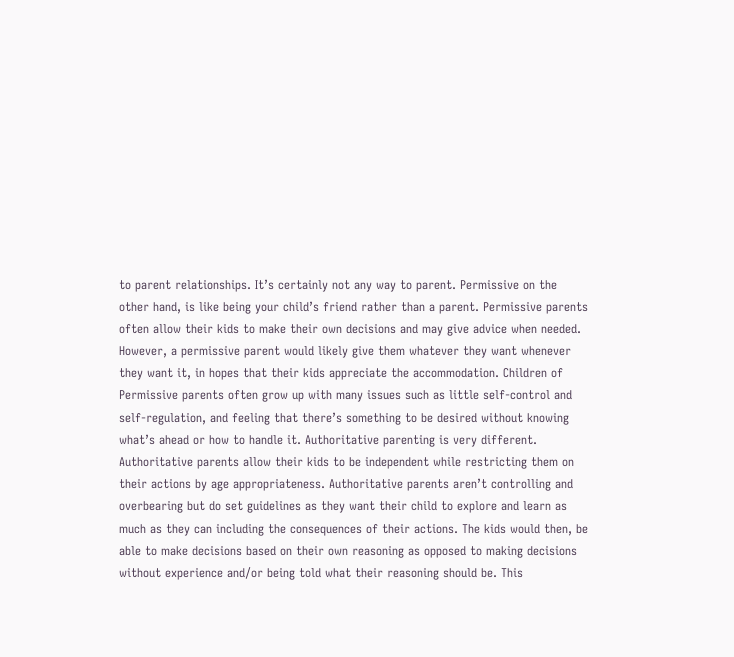to parent relationships. It’s certainly not any way to parent. Permissive on the other hand, is like being your child’s friend rather than a parent. Permissive parents often allow their kids to make their own decisions and may give advice when needed. However, a permissive parent would likely give them whatever they want whenever they want it, in hopes that their kids appreciate the accommodation. Children of Permissive parents often grow up with many issues such as little self-control and self-regulation, and feeling that there’s something to be desired without knowing what’s ahead or how to handle it. Authoritative parenting is very different. Authoritative parents allow their kids to be independent while restricting them on their actions by age appropriateness. Authoritative parents aren’t controlling and overbearing but do set guidelines as they want their child to explore and learn as much as they can including the consequences of their actions. The kids would then, be able to make decisions based on their own reasoning as opposed to making decisions without experience and/or being told what their reasoning should be. This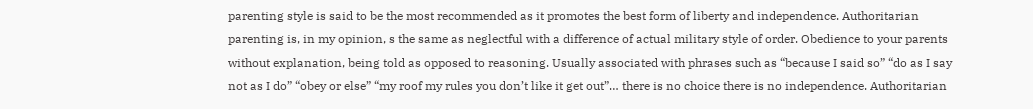parenting style is said to be the most recommended as it promotes the best form of liberty and independence. Authoritarian parenting is, in my opinion, s the same as neglectful with a difference of actual military style of order. Obedience to your parents without explanation, being told as opposed to reasoning. Usually associated with phrases such as “because I said so” “do as I say not as I do” “obey or else” “my roof my rules you don’t like it get out”… there is no choice there is no independence. Authoritarian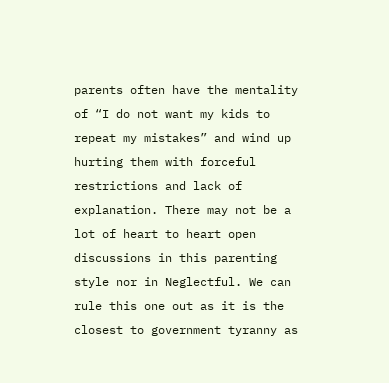parents often have the mentality of “I do not want my kids to repeat my mistakes” and wind up hurting them with forceful restrictions and lack of explanation. There may not be a lot of heart to heart open discussions in this parenting style nor in Neglectful. We can rule this one out as it is the closest to government tyranny as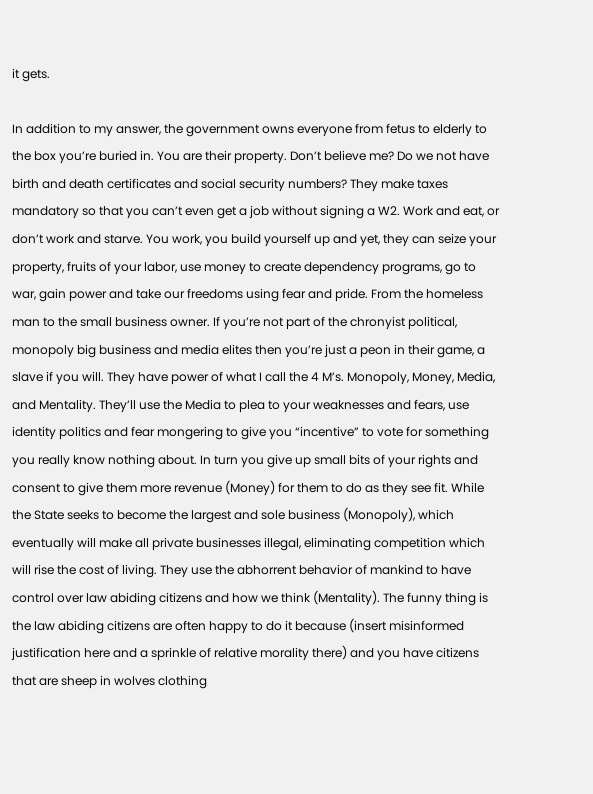it gets.

In addition to my answer, the government owns everyone from fetus to elderly to the box you’re buried in. You are their property. Don’t believe me? Do we not have birth and death certificates and social security numbers? They make taxes mandatory so that you can’t even get a job without signing a W2. Work and eat, or don’t work and starve. You work, you build yourself up and yet, they can seize your property, fruits of your labor, use money to create dependency programs, go to war, gain power and take our freedoms using fear and pride. From the homeless man to the small business owner. If you’re not part of the chronyist political, monopoly big business and media elites then you’re just a peon in their game, a slave if you will. They have power of what I call the 4 M’s. Monopoly, Money, Media, and Mentality. They’ll use the Media to plea to your weaknesses and fears, use identity politics and fear mongering to give you “incentive” to vote for something you really know nothing about. In turn you give up small bits of your rights and consent to give them more revenue (Money) for them to do as they see fit. While the State seeks to become the largest and sole business (Monopoly), which eventually will make all private businesses illegal, eliminating competition which will rise the cost of living. They use the abhorrent behavior of mankind to have control over law abiding citizens and how we think (Mentality). The funny thing is the law abiding citizens are often happy to do it because (insert misinformed justification here and a sprinkle of relative morality there) and you have citizens that are sheep in wolves clothing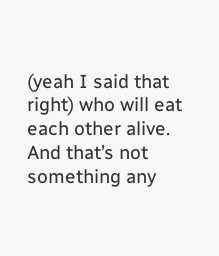(yeah I said that right) who will eat each other alive. And that’s not something any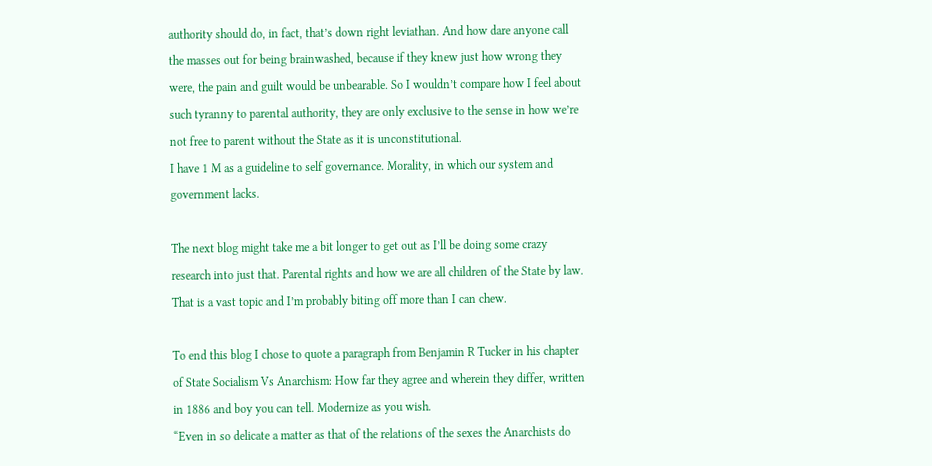authority should do, in fact, that’s down right leviathan. And how dare anyone call the masses out for being brainwashed, because if they knew just how wrong they were, the pain and guilt would be unbearable. So I wouldn’t compare how I feel about such tyranny to parental authority, they are only exclusive to the sense in how we’re not free to parent without the State as it is unconstitutional.
I have 1 M as a guideline to self governance. Morality, in which our system and government lacks.

The next blog might take me a bit longer to get out as I’ll be doing some crazy research into just that. Parental rights and how we are all children of the State by law. That is a vast topic and I’m probably biting off more than I can chew.

To end this blog I chose to quote a paragraph from Benjamin R Tucker in his chapter of State Socialism Vs Anarchism: How far they agree and wherein they differ, written in 1886 and boy you can tell. Modernize as you wish.
“Even in so delicate a matter as that of the relations of the sexes the Anarchists do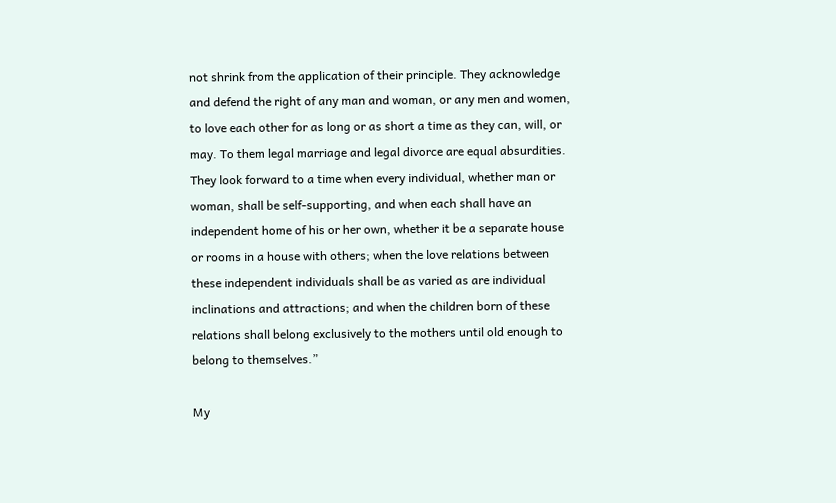not shrink from the application of their principle. They acknowledge and defend the right of any man and woman, or any men and women, to love each other for as long or as short a time as they can, will, or may. To them legal marriage and legal divorce are equal absurdities. They look forward to a time when every individual, whether man or woman, shall be self-supporting, and when each shall have an independent home of his or her own, whether it be a separate house or rooms in a house with others; when the love relations between these independent individuals shall be as varied as are individual inclinations and attractions; and when the children born of these relations shall belong exclusively to the mothers until old enough to belong to themselves.”

My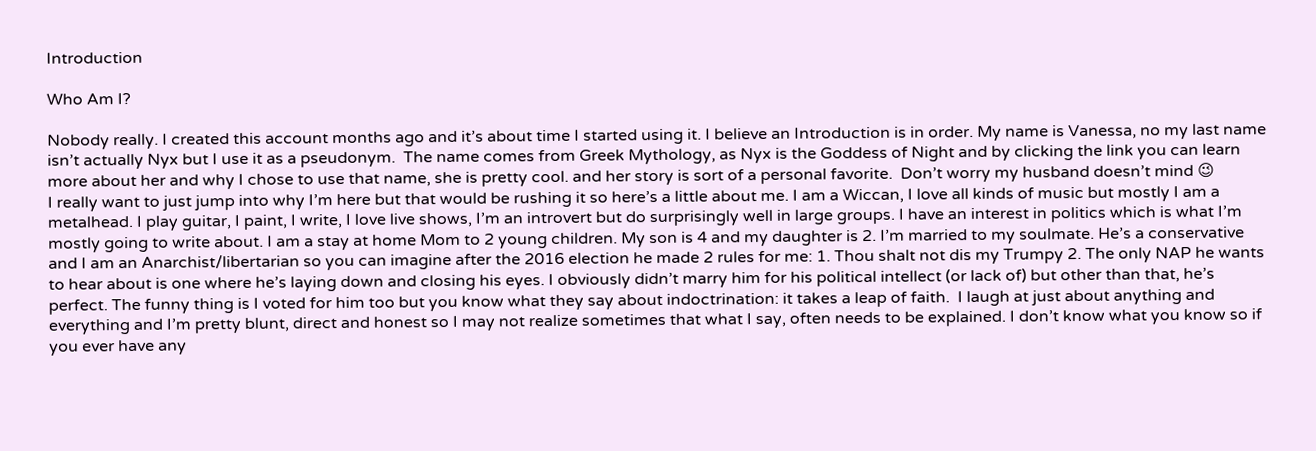Introduction

Who Am I?

Nobody really. I created this account months ago and it’s about time I started using it. I believe an Introduction is in order. My name is Vanessa, no my last name isn’t actually Nyx but I use it as a pseudonym.  The name comes from Greek Mythology, as Nyx is the Goddess of Night and by clicking the link you can learn more about her and why I chose to use that name, she is pretty cool. and her story is sort of a personal favorite.  Don’t worry my husband doesn’t mind 😉
I really want to just jump into why I’m here but that would be rushing it so here’s a little about me. I am a Wiccan, I love all kinds of music but mostly I am a metalhead. I play guitar, I paint, I write, I love live shows, I’m an introvert but do surprisingly well in large groups. I have an interest in politics which is what I’m mostly going to write about. I am a stay at home Mom to 2 young children. My son is 4 and my daughter is 2. I’m married to my soulmate. He’s a conservative and I am an Anarchist/libertarian so you can imagine after the 2016 election he made 2 rules for me: 1. Thou shalt not dis my Trumpy 2. The only NAP he wants to hear about is one where he’s laying down and closing his eyes. I obviously didn’t marry him for his political intellect (or lack of) but other than that, he’s perfect. The funny thing is I voted for him too but you know what they say about indoctrination: it takes a leap of faith.  I laugh at just about anything and everything and I’m pretty blunt, direct and honest so I may not realize sometimes that what I say, often needs to be explained. I don’t know what you know so if you ever have any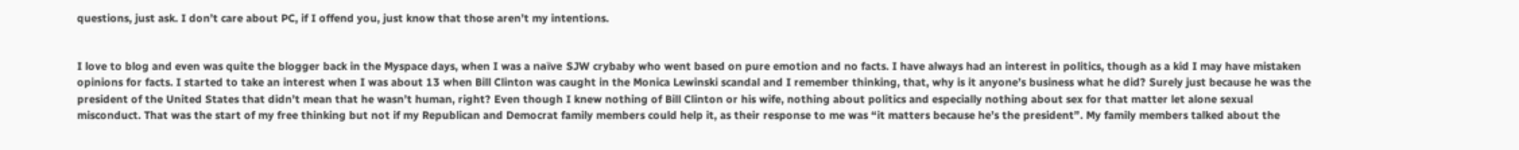questions, just ask. I don’t care about PC, if I offend you, just know that those aren’t my intentions.


I love to blog and even was quite the blogger back in the Myspace days, when I was a naïve SJW crybaby who went based on pure emotion and no facts. I have always had an interest in politics, though as a kid I may have mistaken opinions for facts. I started to take an interest when I was about 13 when Bill Clinton was caught in the Monica Lewinski scandal and I remember thinking, that, why is it anyone’s business what he did? Surely just because he was the president of the United States that didn’t mean that he wasn’t human, right? Even though I knew nothing of Bill Clinton or his wife, nothing about politics and especially nothing about sex for that matter let alone sexual misconduct. That was the start of my free thinking but not if my Republican and Democrat family members could help it, as their response to me was “it matters because he’s the president”. My family members talked about the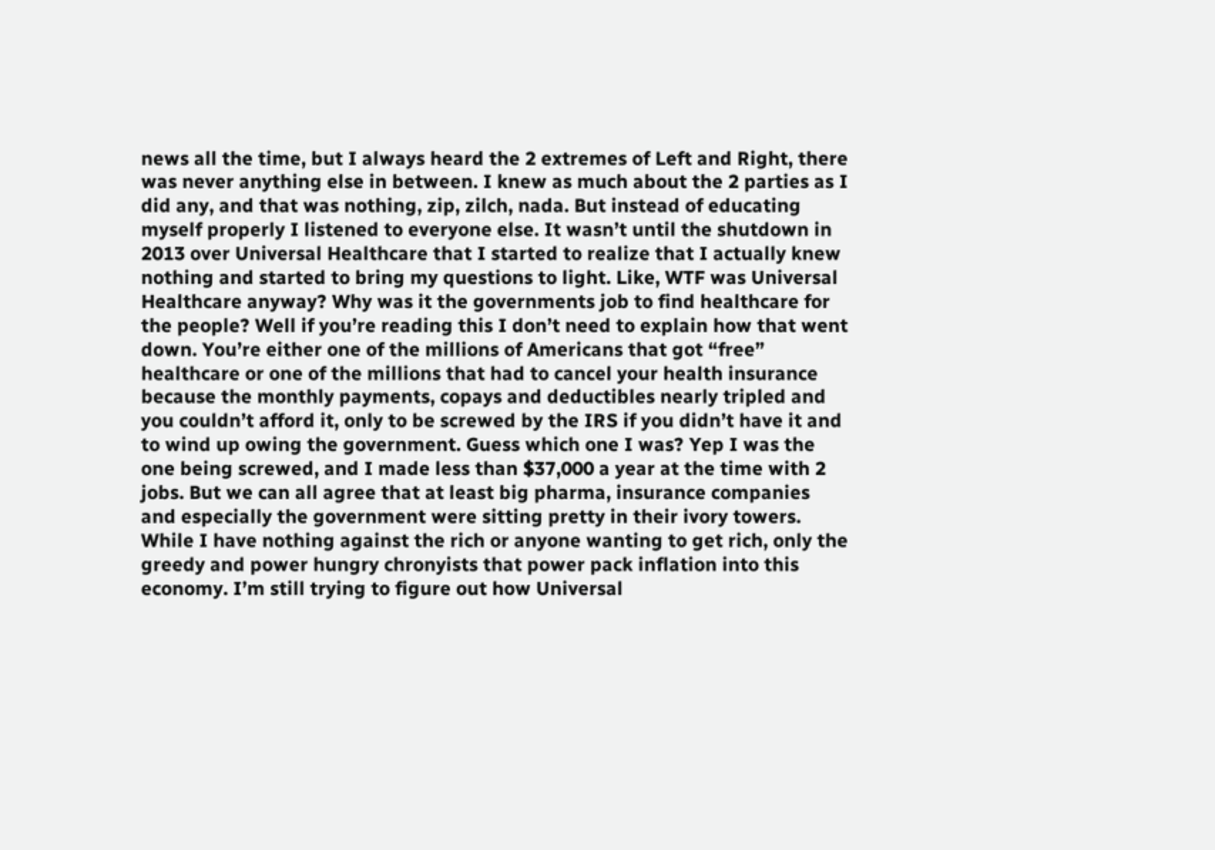news all the time, but I always heard the 2 extremes of Left and Right, there was never anything else in between. I knew as much about the 2 parties as I did any, and that was nothing, zip, zilch, nada. But instead of educating myself properly I listened to everyone else. It wasn’t until the shutdown in 2013 over Universal Healthcare that I started to realize that I actually knew nothing and started to bring my questions to light. Like, WTF was Universal Healthcare anyway? Why was it the governments job to find healthcare for the people? Well if you’re reading this I don’t need to explain how that went down. You’re either one of the millions of Americans that got “free” healthcare or one of the millions that had to cancel your health insurance because the monthly payments, copays and deductibles nearly tripled and you couldn’t afford it, only to be screwed by the IRS if you didn’t have it and to wind up owing the government. Guess which one I was? Yep I was the one being screwed, and I made less than $37,000 a year at the time with 2 jobs. But we can all agree that at least big pharma, insurance companies and especially the government were sitting pretty in their ivory towers. While I have nothing against the rich or anyone wanting to get rich, only the greedy and power hungry chronyists that power pack inflation into this economy. I’m still trying to figure out how Universal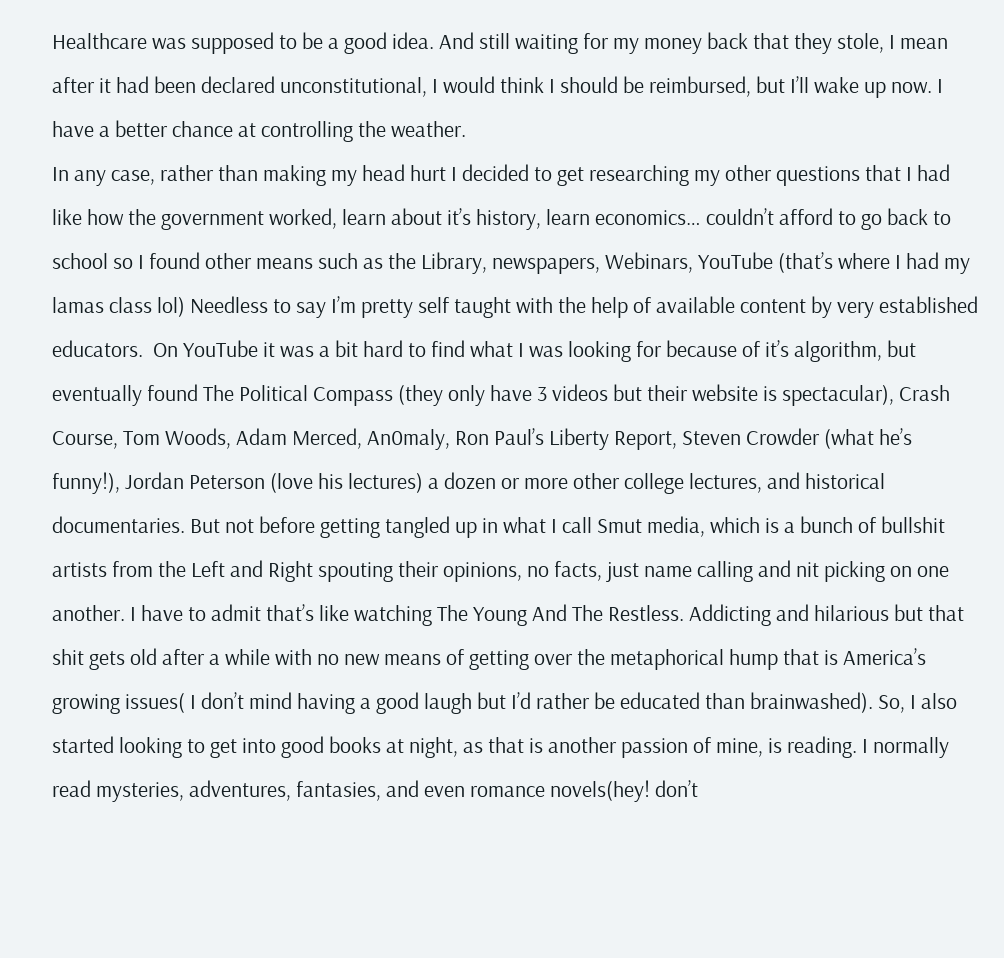Healthcare was supposed to be a good idea. And still waiting for my money back that they stole, I mean after it had been declared unconstitutional, I would think I should be reimbursed, but I’ll wake up now. I have a better chance at controlling the weather.
In any case, rather than making my head hurt I decided to get researching my other questions that I had like how the government worked, learn about it’s history, learn economics… couldn’t afford to go back to school so I found other means such as the Library, newspapers, Webinars, YouTube (that’s where I had my lamas class lol) Needless to say I’m pretty self taught with the help of available content by very established educators.  On YouTube it was a bit hard to find what I was looking for because of it’s algorithm, but eventually found The Political Compass (they only have 3 videos but their website is spectacular), Crash Course, Tom Woods, Adam Merced, An0maly, Ron Paul’s Liberty Report, Steven Crowder (what he’s funny!), Jordan Peterson (love his lectures) a dozen or more other college lectures, and historical documentaries. But not before getting tangled up in what I call Smut media, which is a bunch of bullshit artists from the Left and Right spouting their opinions, no facts, just name calling and nit picking on one another. I have to admit that’s like watching The Young And The Restless. Addicting and hilarious but that shit gets old after a while with no new means of getting over the metaphorical hump that is America’s growing issues( I don’t mind having a good laugh but I’d rather be educated than brainwashed). So, I also started looking to get into good books at night, as that is another passion of mine, is reading. I normally read mysteries, adventures, fantasies, and even romance novels(hey! don’t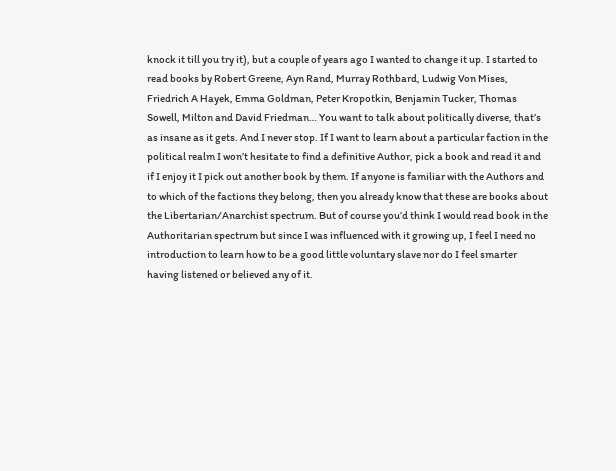knock it till you try it), but a couple of years ago I wanted to change it up. I started to read books by Robert Greene, Ayn Rand, Murray Rothbard, Ludwig Von Mises, Friedrich A Hayek, Emma Goldman, Peter Kropotkin, Benjamin Tucker, Thomas Sowell, Milton and David Friedman… You want to talk about politically diverse, that’s as insane as it gets. And I never stop. If I want to learn about a particular faction in the political realm I won’t hesitate to find a definitive Author, pick a book and read it and if I enjoy it I pick out another book by them. If anyone is familiar with the Authors and to which of the factions they belong, then you already know that these are books about the Libertarian/Anarchist spectrum. But of course you’d think I would read book in the Authoritarian spectrum but since I was influenced with it growing up, I feel I need no introduction to learn how to be a good little voluntary slave nor do I feel smarter having listened or believed any of it.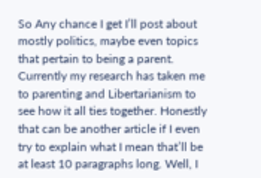So Any chance I get I’ll post about mostly politics, maybe even topics that pertain to being a parent. Currently my research has taken me to parenting and Libertarianism to see how it all ties together. Honestly that can be another article if I even try to explain what I mean that’ll be at least 10 paragraphs long. Well, I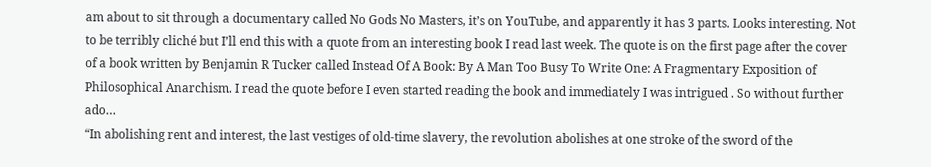am about to sit through a documentary called No Gods No Masters, it’s on YouTube, and apparently it has 3 parts. Looks interesting. Not to be terribly cliché but I’ll end this with a quote from an interesting book I read last week. The quote is on the first page after the cover of a book written by Benjamin R Tucker called Instead Of A Book: By A Man Too Busy To Write One: A Fragmentary Exposition of Philosophical Anarchism. I read the quote before I even started reading the book and immediately I was intrigued . So without further ado…
“In abolishing rent and interest, the last vestiges of old-time slavery, the revolution abolishes at one stroke of the sword of the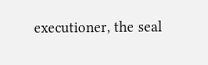executioner, the seal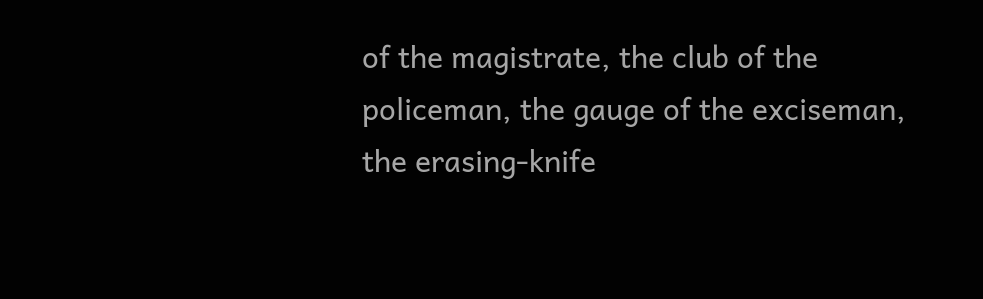of the magistrate, the club of the policeman, the gauge of the exciseman, the erasing-knife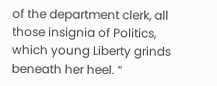of the department clerk, all those insignia of Politics, which young Liberty grinds beneath her heel. “